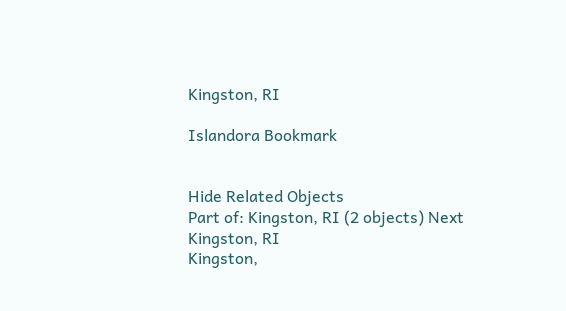Kingston, RI

Islandora Bookmark


Hide Related Objects
Part of: Kingston, RI (2 objects) Next
Kingston, RI
Kingston,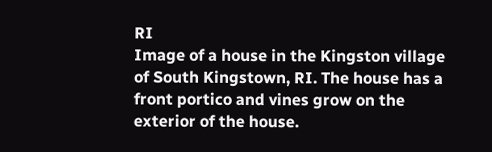RI
Image of a house in the Kingston village of South Kingstown, RI. The house has a front portico and vines grow on the exterior of the house.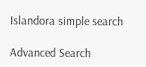Islandora simple search

Advanced Search